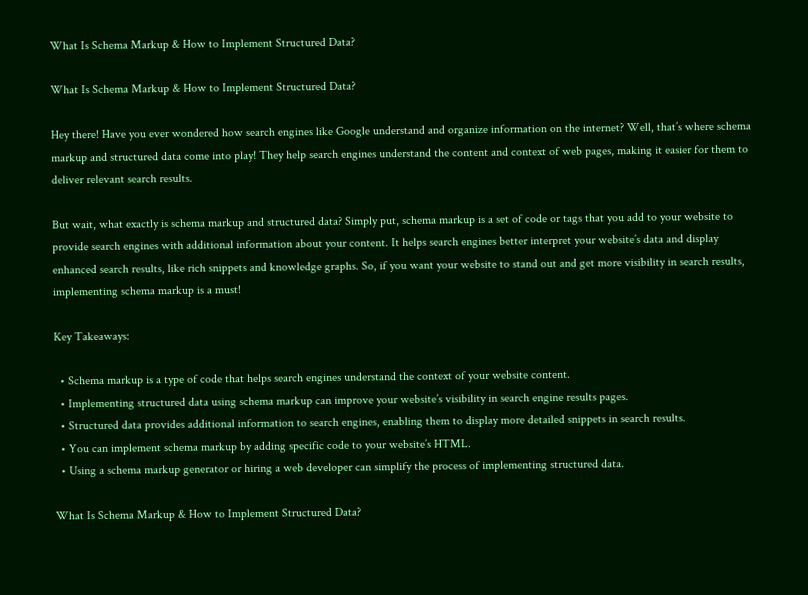What Is Schema Markup & How to Implement Structured Data?

What Is Schema Markup & How to Implement Structured Data?

Hey there! Have you ever wondered how search engines like Google understand and organize information on the internet? Well, that’s where schema markup and structured data come into play! They help search engines understand the content and context of web pages, making it easier for them to deliver relevant search results.

But wait, what exactly is schema markup and structured data? Simply put, schema markup is a set of code or tags that you add to your website to provide search engines with additional information about your content. It helps search engines better interpret your website’s data and display enhanced search results, like rich snippets and knowledge graphs. So, if you want your website to stand out and get more visibility in search results, implementing schema markup is a must!

Key Takeaways:

  • Schema markup is a type of code that helps search engines understand the context of your website content.
  • Implementing structured data using schema markup can improve your website’s visibility in search engine results pages.
  • Structured data provides additional information to search engines, enabling them to display more detailed snippets in search results.
  • You can implement schema markup by adding specific code to your website’s HTML.
  • Using a schema markup generator or hiring a web developer can simplify the process of implementing structured data.

What Is Schema Markup & How to Implement Structured Data?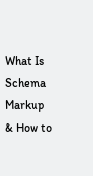What Is Schema Markup & How to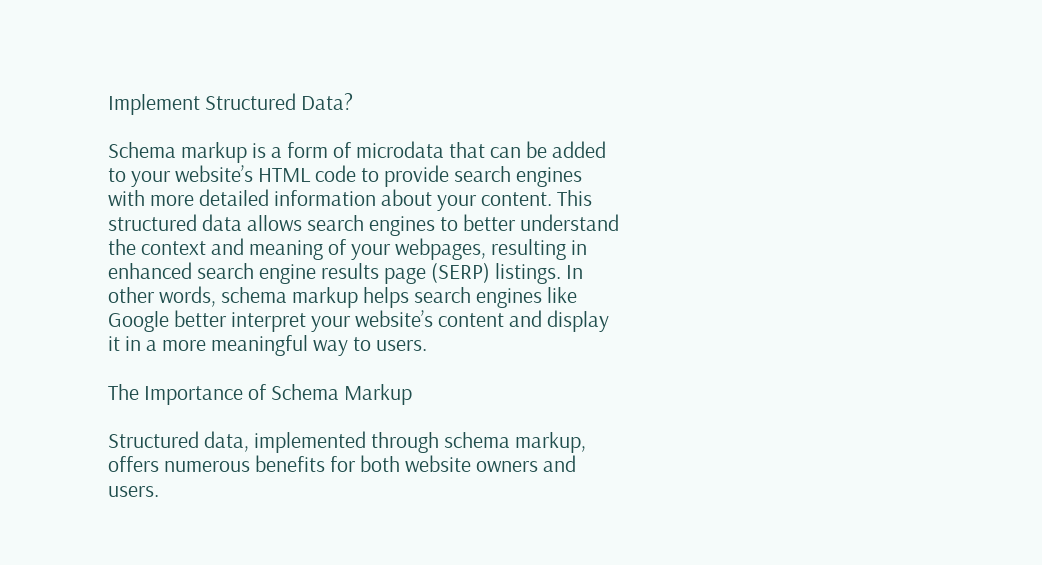Implement Structured Data?

Schema markup is a form of microdata that can be added to your website’s HTML code to provide search engines with more detailed information about your content. This structured data allows search engines to better understand the context and meaning of your webpages, resulting in enhanced search engine results page (SERP) listings. In other words, schema markup helps search engines like Google better interpret your website’s content and display it in a more meaningful way to users.

The Importance of Schema Markup

Structured data, implemented through schema markup, offers numerous benefits for both website owners and users.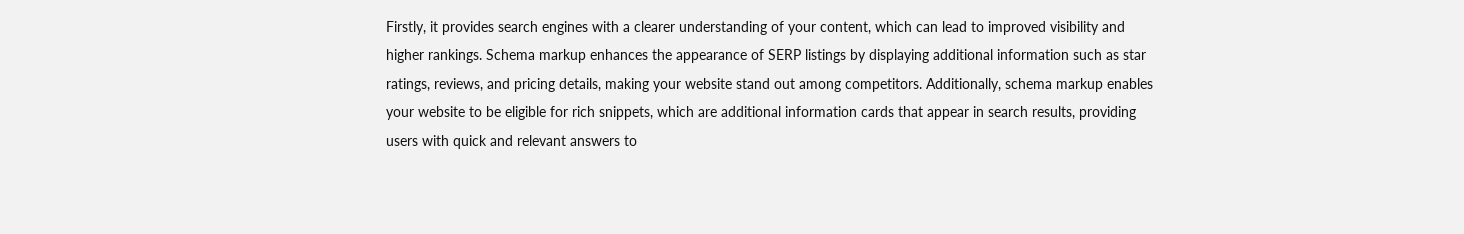Firstly, it provides search engines with a clearer understanding of your content, which can lead to improved visibility and higher rankings. Schema markup enhances the appearance of SERP listings by displaying additional information such as star ratings, reviews, and pricing details, making your website stand out among competitors. Additionally, schema markup enables your website to be eligible for rich snippets, which are additional information cards that appear in search results, providing users with quick and relevant answers to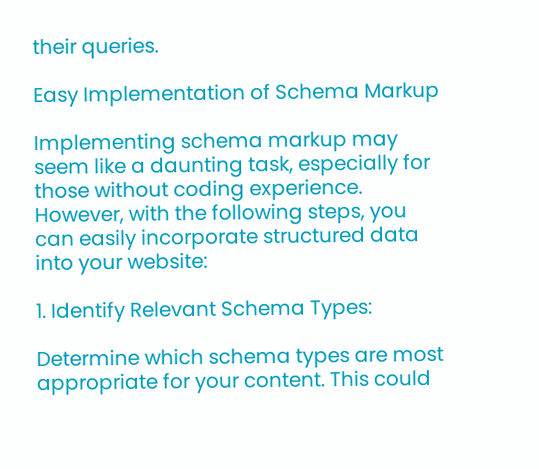their queries.

Easy Implementation of Schema Markup

Implementing schema markup may seem like a daunting task, especially for those without coding experience. However, with the following steps, you can easily incorporate structured data into your website:

1. Identify Relevant Schema Types:

Determine which schema types are most appropriate for your content. This could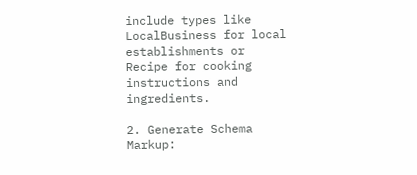include types like LocalBusiness for local establishments or Recipe for cooking instructions and ingredients.

2. Generate Schema Markup: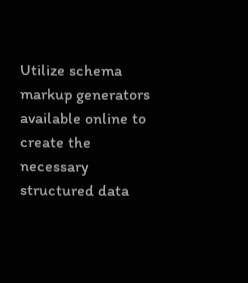Utilize schema markup generators available online to create the necessary structured data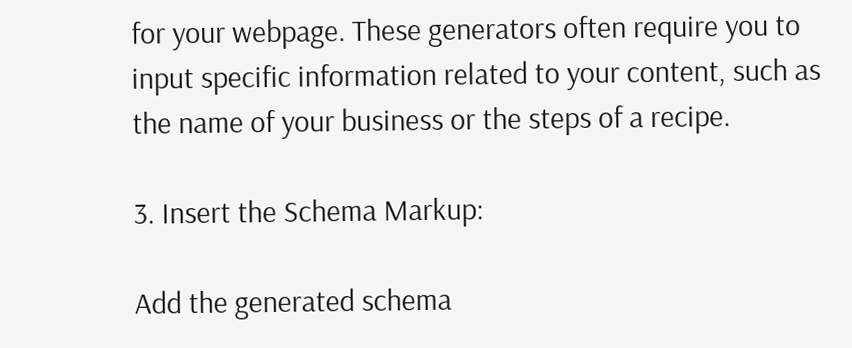for your webpage. These generators often require you to input specific information related to your content, such as the name of your business or the steps of a recipe.

3. Insert the Schema Markup:

Add the generated schema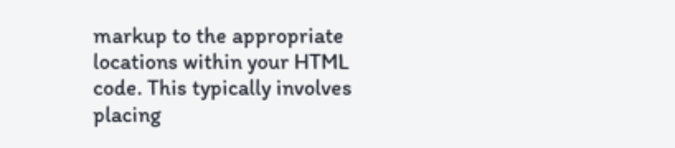markup to the appropriate locations within your HTML code. This typically involves placing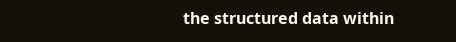the structured data within